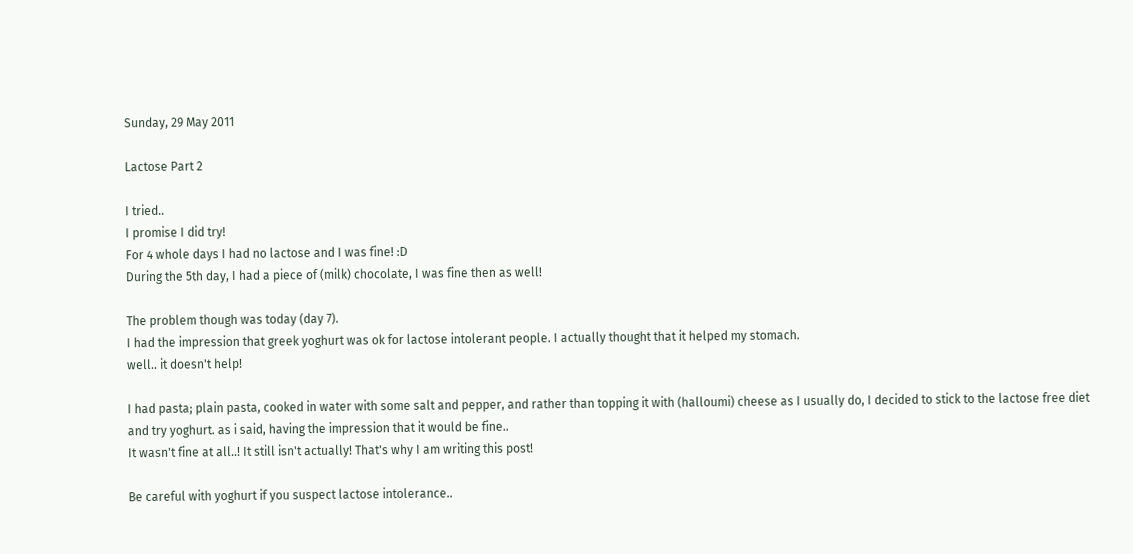Sunday, 29 May 2011

Lactose Part 2

I tried..
I promise I did try!
For 4 whole days I had no lactose and I was fine! :D
During the 5th day, I had a piece of (milk) chocolate, I was fine then as well!

The problem though was today (day 7).
I had the impression that greek yoghurt was ok for lactose intolerant people. I actually thought that it helped my stomach.
well.. it doesn't help!

I had pasta; plain pasta, cooked in water with some salt and pepper, and rather than topping it with (halloumi) cheese as I usually do, I decided to stick to the lactose free diet and try yoghurt. as i said, having the impression that it would be fine..
It wasn't fine at all..! It still isn't actually! That's why I am writing this post!

Be careful with yoghurt if you suspect lactose intolerance..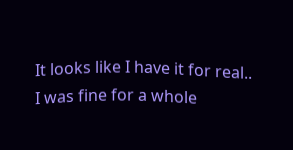It looks like I have it for real..
I was fine for a whole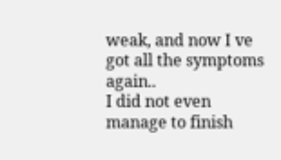weak, and now I ve got all the symptoms again..
I did not even manage to finish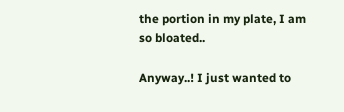the portion in my plate, I am so bloated..

Anyway..! I just wanted to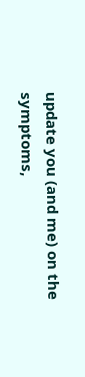update you (and me) on the symptoms,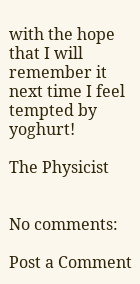with the hope that I will remember it next time I feel tempted by yoghurt!

The Physicist


No comments:

Post a Comment